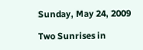Sunday, May 24, 2009

Two Sunrises in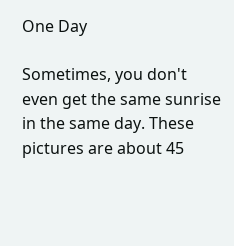One Day

Sometimes, you don't even get the same sunrise in the same day. These pictures are about 45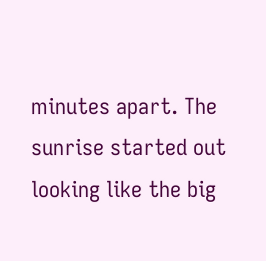minutes apart. The sunrise started out looking like the big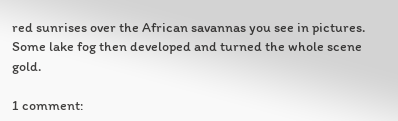red sunrises over the African savannas you see in pictures. Some lake fog then developed and turned the whole scene gold.

1 comment: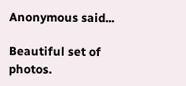Anonymous said...

Beautiful set of photos.